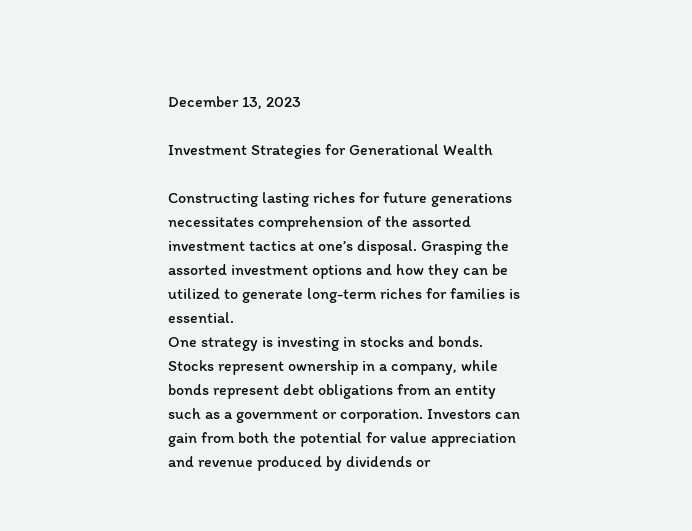December 13, 2023

Investment Strategies for Generational Wealth

Constructing lasting riches for future generations necessitates comprehension of the assorted investment tactics at one’s disposal. Grasping the assorted investment options and how they can be utilized to generate long-term riches for families is essential.
One strategy is investing in stocks and bonds. Stocks represent ownership in a company, while bonds represent debt obligations from an entity such as a government or corporation. Investors can gain from both the potential for value appreciation and revenue produced by dividends or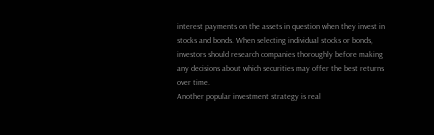interest payments on the assets in question when they invest in stocks and bonds. When selecting individual stocks or bonds, investors should research companies thoroughly before making any decisions about which securities may offer the best returns over time.
Another popular investment strategy is real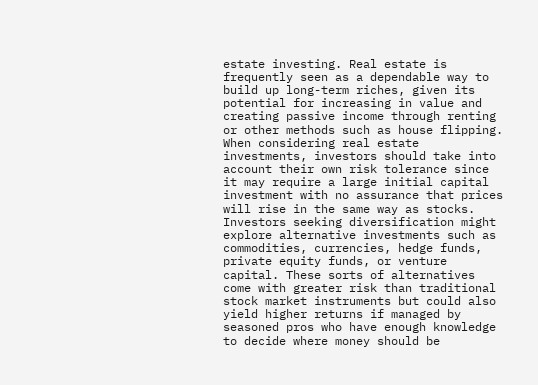estate investing. Real estate is frequently seen as a dependable way to build up long-term riches, given its potential for increasing in value and creating passive income through renting or other methods such as house flipping. When considering real estate investments, investors should take into account their own risk tolerance since it may require a large initial capital investment with no assurance that prices will rise in the same way as stocks.
Investors seeking diversification might explore alternative investments such as commodities, currencies, hedge funds, private equity funds, or venture capital. These sorts of alternatives come with greater risk than traditional stock market instruments but could also yield higher returns if managed by seasoned pros who have enough knowledge to decide where money should be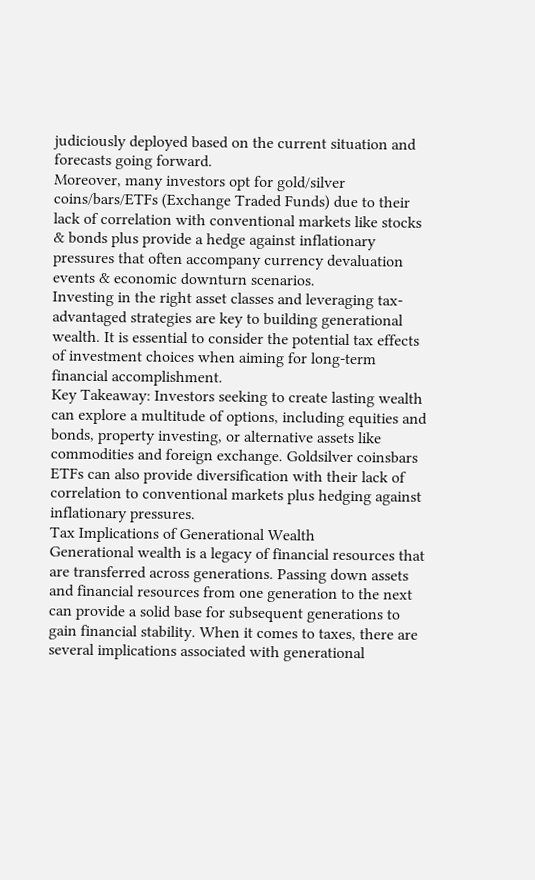judiciously deployed based on the current situation and forecasts going forward.
Moreover, many investors opt for gold/silver coins/bars/ETFs (Exchange Traded Funds) due to their lack of correlation with conventional markets like stocks & bonds plus provide a hedge against inflationary pressures that often accompany currency devaluation events & economic downturn scenarios.
Investing in the right asset classes and leveraging tax-advantaged strategies are key to building generational wealth. It is essential to consider the potential tax effects of investment choices when aiming for long-term financial accomplishment.
Key Takeaway: Investors seeking to create lasting wealth can explore a multitude of options, including equities and bonds, property investing, or alternative assets like commodities and foreign exchange. Goldsilver coinsbars ETFs can also provide diversification with their lack of correlation to conventional markets plus hedging against inflationary pressures.
Tax Implications of Generational Wealth
Generational wealth is a legacy of financial resources that are transferred across generations. Passing down assets and financial resources from one generation to the next can provide a solid base for subsequent generations to gain financial stability. When it comes to taxes, there are several implications associated with generational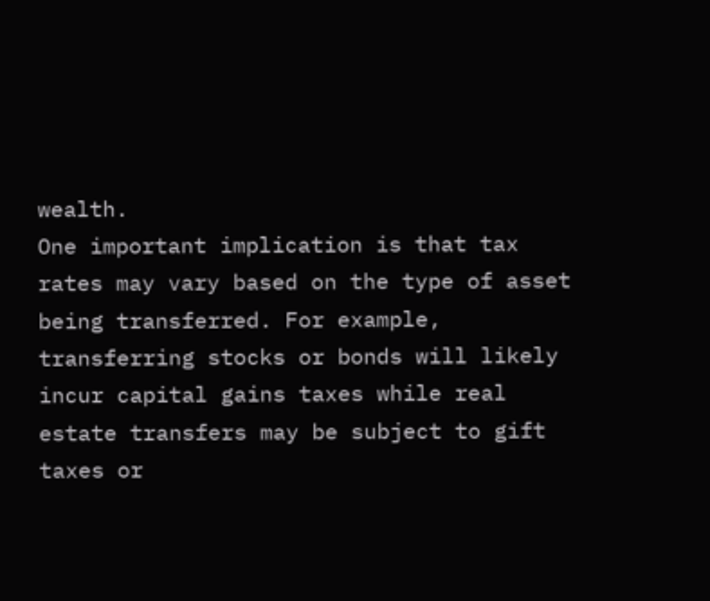wealth.
One important implication is that tax rates may vary based on the type of asset being transferred. For example, transferring stocks or bonds will likely incur capital gains taxes while real estate transfers may be subject to gift taxes or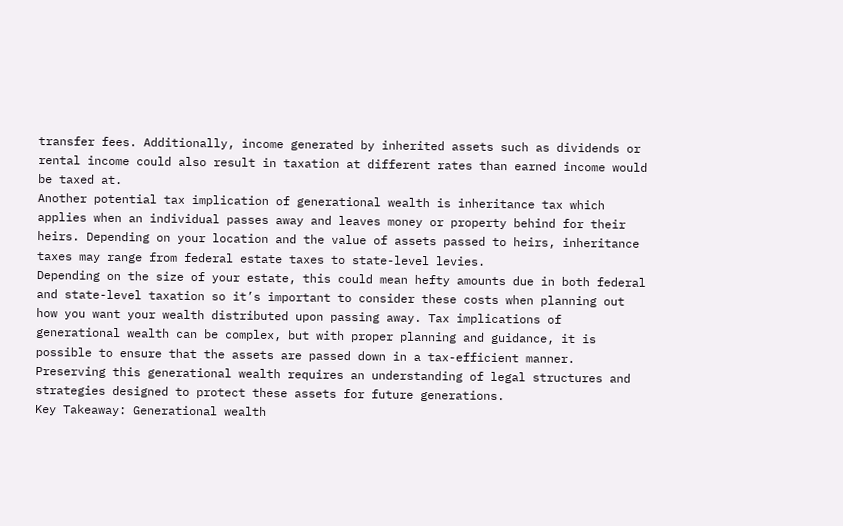transfer fees. Additionally, income generated by inherited assets such as dividends or rental income could also result in taxation at different rates than earned income would be taxed at.
Another potential tax implication of generational wealth is inheritance tax which applies when an individual passes away and leaves money or property behind for their heirs. Depending on your location and the value of assets passed to heirs, inheritance taxes may range from federal estate taxes to state-level levies.
Depending on the size of your estate, this could mean hefty amounts due in both federal and state-level taxation so it’s important to consider these costs when planning out how you want your wealth distributed upon passing away. Tax implications of generational wealth can be complex, but with proper planning and guidance, it is possible to ensure that the assets are passed down in a tax-efficient manner. Preserving this generational wealth requires an understanding of legal structures and strategies designed to protect these assets for future generations.
Key Takeaway: Generational wealth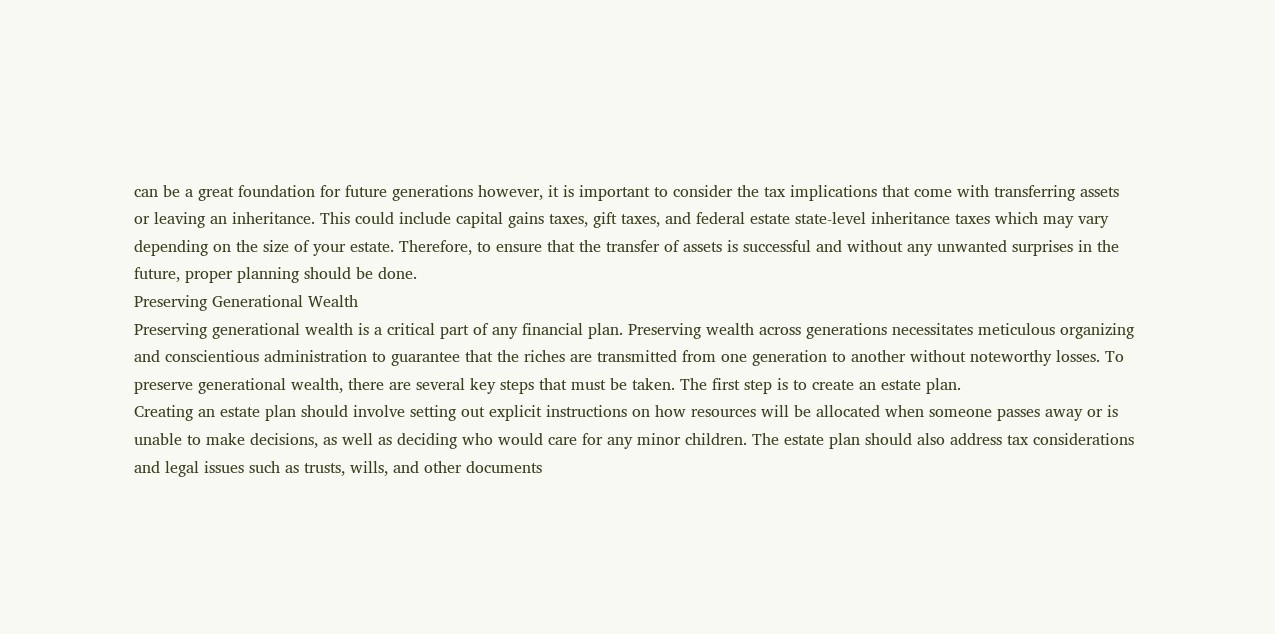can be a great foundation for future generations however, it is important to consider the tax implications that come with transferring assets or leaving an inheritance. This could include capital gains taxes, gift taxes, and federal estate state-level inheritance taxes which may vary depending on the size of your estate. Therefore, to ensure that the transfer of assets is successful and without any unwanted surprises in the future, proper planning should be done.
Preserving Generational Wealth
Preserving generational wealth is a critical part of any financial plan. Preserving wealth across generations necessitates meticulous organizing and conscientious administration to guarantee that the riches are transmitted from one generation to another without noteworthy losses. To preserve generational wealth, there are several key steps that must be taken. The first step is to create an estate plan.
Creating an estate plan should involve setting out explicit instructions on how resources will be allocated when someone passes away or is unable to make decisions, as well as deciding who would care for any minor children. The estate plan should also address tax considerations and legal issues such as trusts, wills, and other documents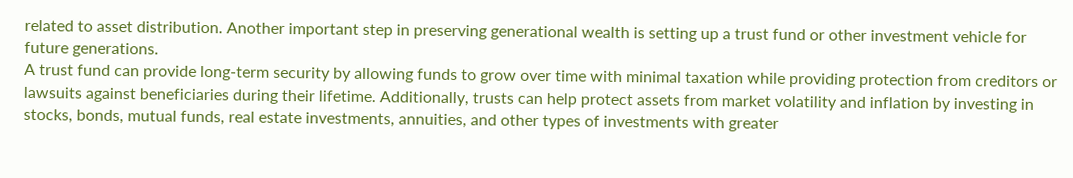related to asset distribution. Another important step in preserving generational wealth is setting up a trust fund or other investment vehicle for future generations.
A trust fund can provide long-term security by allowing funds to grow over time with minimal taxation while providing protection from creditors or lawsuits against beneficiaries during their lifetime. Additionally, trusts can help protect assets from market volatility and inflation by investing in stocks, bonds, mutual funds, real estate investments, annuities, and other types of investments with greater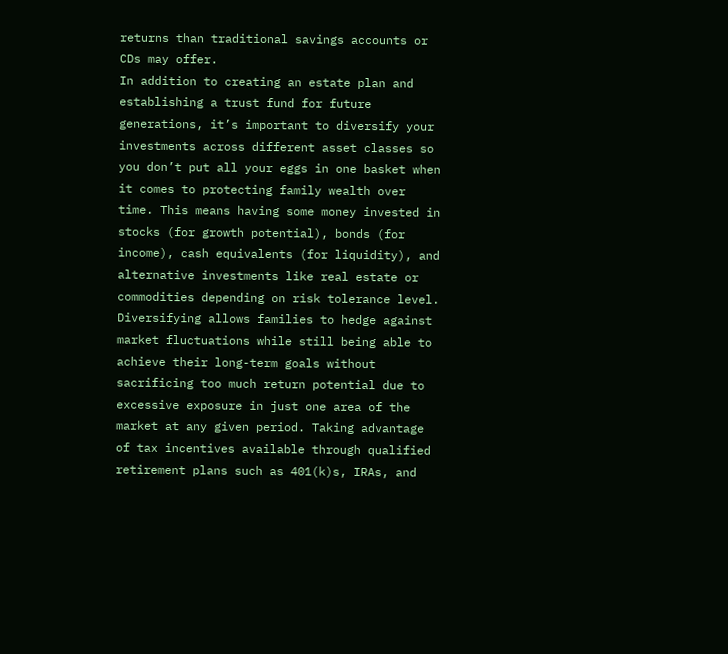returns than traditional savings accounts or CDs may offer.
In addition to creating an estate plan and establishing a trust fund for future generations, it’s important to diversify your investments across different asset classes so you don’t put all your eggs in one basket when it comes to protecting family wealth over time. This means having some money invested in stocks (for growth potential), bonds (for income), cash equivalents (for liquidity), and alternative investments like real estate or commodities depending on risk tolerance level.
Diversifying allows families to hedge against market fluctuations while still being able to achieve their long-term goals without sacrificing too much return potential due to excessive exposure in just one area of the market at any given period. Taking advantage of tax incentives available through qualified retirement plans such as 401(k)s, IRAs, and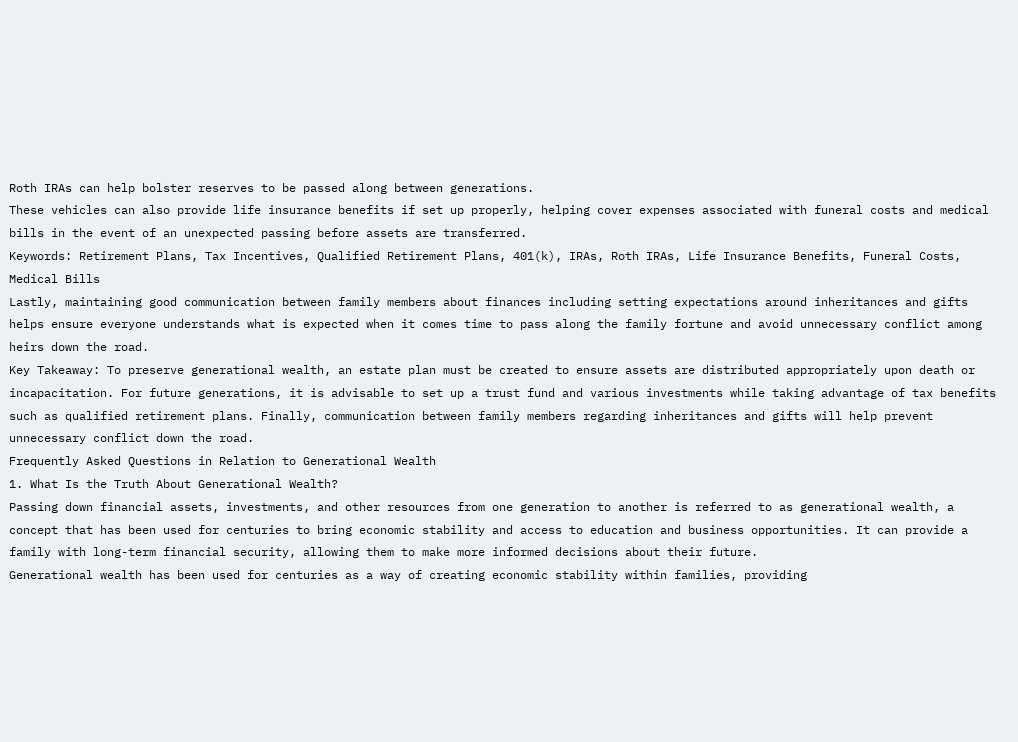Roth IRAs can help bolster reserves to be passed along between generations.
These vehicles can also provide life insurance benefits if set up properly, helping cover expenses associated with funeral costs and medical bills in the event of an unexpected passing before assets are transferred.
Keywords: Retirement Plans, Tax Incentives, Qualified Retirement Plans, 401(k), IRAs, Roth IRAs, Life Insurance Benefits, Funeral Costs, Medical Bills
Lastly, maintaining good communication between family members about finances including setting expectations around inheritances and gifts helps ensure everyone understands what is expected when it comes time to pass along the family fortune and avoid unnecessary conflict among heirs down the road.
Key Takeaway: To preserve generational wealth, an estate plan must be created to ensure assets are distributed appropriately upon death or incapacitation. For future generations, it is advisable to set up a trust fund and various investments while taking advantage of tax benefits such as qualified retirement plans. Finally, communication between family members regarding inheritances and gifts will help prevent unnecessary conflict down the road.
Frequently Asked Questions in Relation to Generational Wealth
1. What Is the Truth About Generational Wealth?
Passing down financial assets, investments, and other resources from one generation to another is referred to as generational wealth, a concept that has been used for centuries to bring economic stability and access to education and business opportunities. It can provide a family with long-term financial security, allowing them to make more informed decisions about their future.
Generational wealth has been used for centuries as a way of creating economic stability within families, providing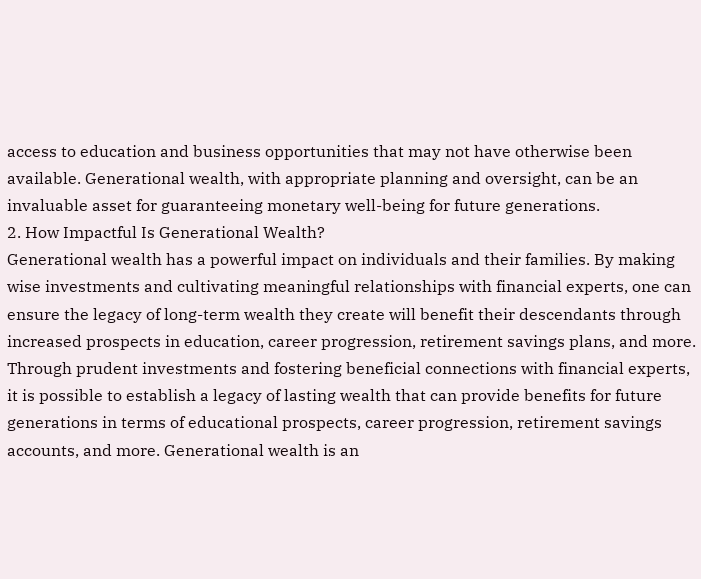access to education and business opportunities that may not have otherwise been available. Generational wealth, with appropriate planning and oversight, can be an invaluable asset for guaranteeing monetary well-being for future generations.
2. How Impactful Is Generational Wealth?
Generational wealth has a powerful impact on individuals and their families. By making wise investments and cultivating meaningful relationships with financial experts, one can ensure the legacy of long-term wealth they create will benefit their descendants through increased prospects in education, career progression, retirement savings plans, and more.
Through prudent investments and fostering beneficial connections with financial experts, it is possible to establish a legacy of lasting wealth that can provide benefits for future generations in terms of educational prospects, career progression, retirement savings accounts, and more. Generational wealth is an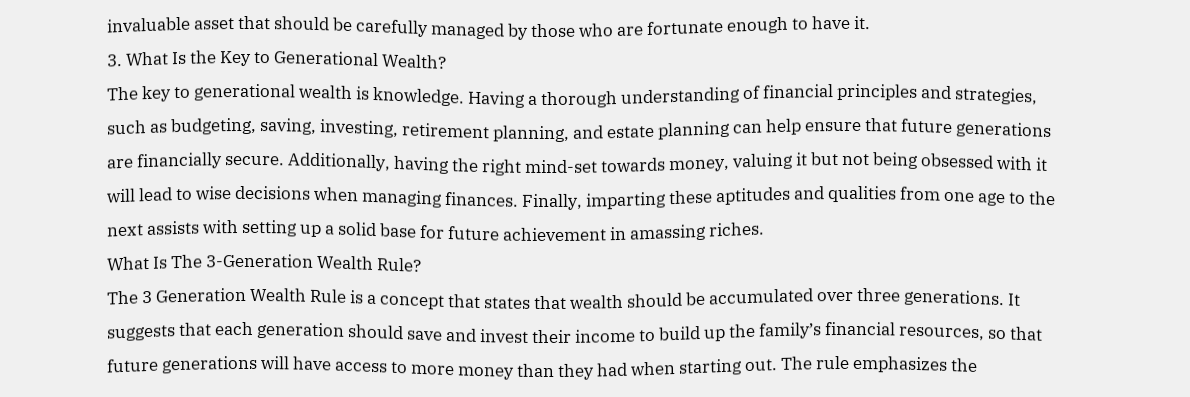invaluable asset that should be carefully managed by those who are fortunate enough to have it.
3. What Is the Key to Generational Wealth?
The key to generational wealth is knowledge. Having a thorough understanding of financial principles and strategies, such as budgeting, saving, investing, retirement planning, and estate planning can help ensure that future generations are financially secure. Additionally, having the right mind-set towards money, valuing it but not being obsessed with it will lead to wise decisions when managing finances. Finally, imparting these aptitudes and qualities from one age to the next assists with setting up a solid base for future achievement in amassing riches.
What Is The 3-Generation Wealth Rule?
The 3 Generation Wealth Rule is a concept that states that wealth should be accumulated over three generations. It suggests that each generation should save and invest their income to build up the family’s financial resources, so that future generations will have access to more money than they had when starting out. The rule emphasizes the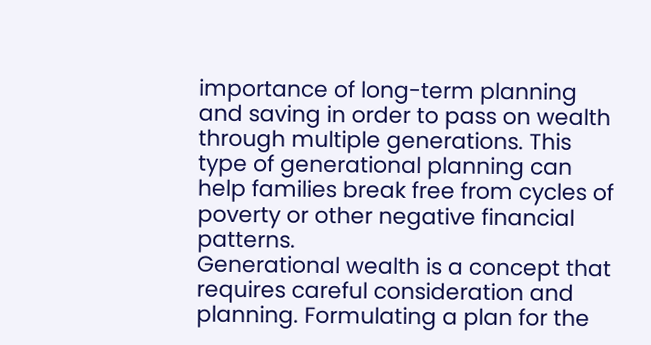importance of long-term planning and saving in order to pass on wealth through multiple generations. This type of generational planning can help families break free from cycles of poverty or other negative financial patterns.
Generational wealth is a concept that requires careful consideration and planning. Formulating a plan for the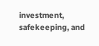investment, safekeeping, and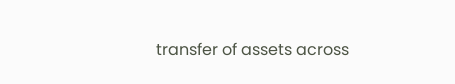transfer of assets across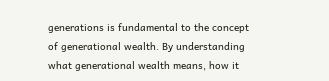generations is fundamental to the concept of generational wealth. By understanding what generational wealth means, how it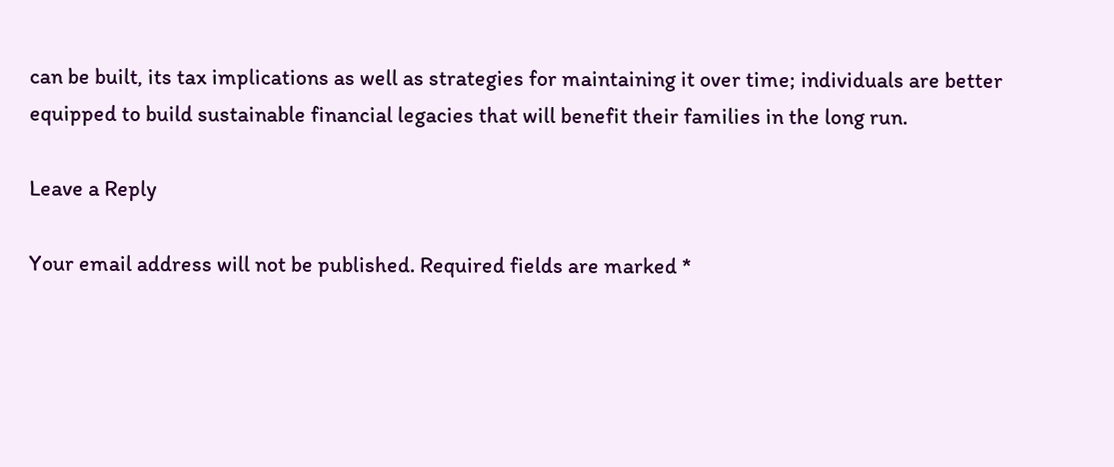can be built, its tax implications as well as strategies for maintaining it over time; individuals are better equipped to build sustainable financial legacies that will benefit their families in the long run.

Leave a Reply

Your email address will not be published. Required fields are marked *